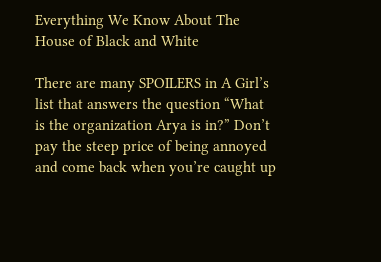Everything We Know About The House of Black and White

There are many SPOILERS in A Girl’s list that answers the question “What is the organization Arya is in?” Don’t pay the steep price of being annoyed and come back when you’re caught up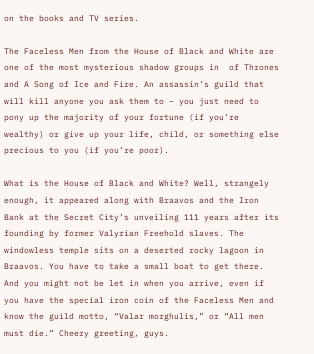on the books and TV series.

The Faceless Men from the House of Black and White are one of the most mysterious shadow groups in  of Thrones and A Song of Ice and Fire. An assassin’s guild that will kill anyone you ask them to – you just need to pony up the majority of your fortune (if you’re wealthy) or give up your life, child, or something else precious to you (if you’re poor).

What is the House of Black and White? Well, strangely enough, it appeared along with Braavos and the Iron Bank at the Secret City’s unveiling 111 years after its founding by former Valyrian Freehold slaves. The windowless temple sits on a deserted rocky lagoon in Braavos. You have to take a small boat to get there. And you might not be let in when you arrive, even if you have the special iron coin of the Faceless Men and know the guild motto, “Valar morghulis,” or “All men must die.” Cheery greeting, guys.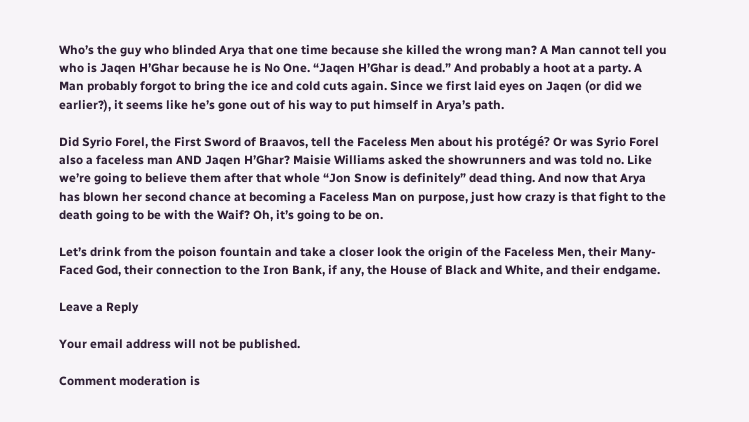Who’s the guy who blinded Arya that one time because she killed the wrong man? A Man cannot tell you who is Jaqen H’Ghar because he is No One. “Jaqen H’Ghar is dead.” And probably a hoot at a party. A Man probably forgot to bring the ice and cold cuts again. Since we first laid eyes on Jaqen (or did we earlier?), it seems like he’s gone out of his way to put himself in Arya’s path.

Did Syrio Forel, the First Sword of Braavos, tell the Faceless Men about his protégé? Or was Syrio Forel also a faceless man AND Jaqen H’Ghar? Maisie Williams asked the showrunners and was told no. Like we’re going to believe them after that whole “Jon Snow is definitely” dead thing. And now that Arya has blown her second chance at becoming a Faceless Man on purpose, just how crazy is that fight to the death going to be with the Waif? Oh, it’s going to be on.

Let’s drink from the poison fountain and take a closer look the origin of the Faceless Men, their Many-Faced God, their connection to the Iron Bank, if any, the House of Black and White, and their endgame.

Leave a Reply

Your email address will not be published.

Comment moderation is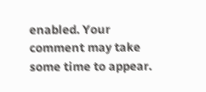enabled. Your comment may take some time to appear.